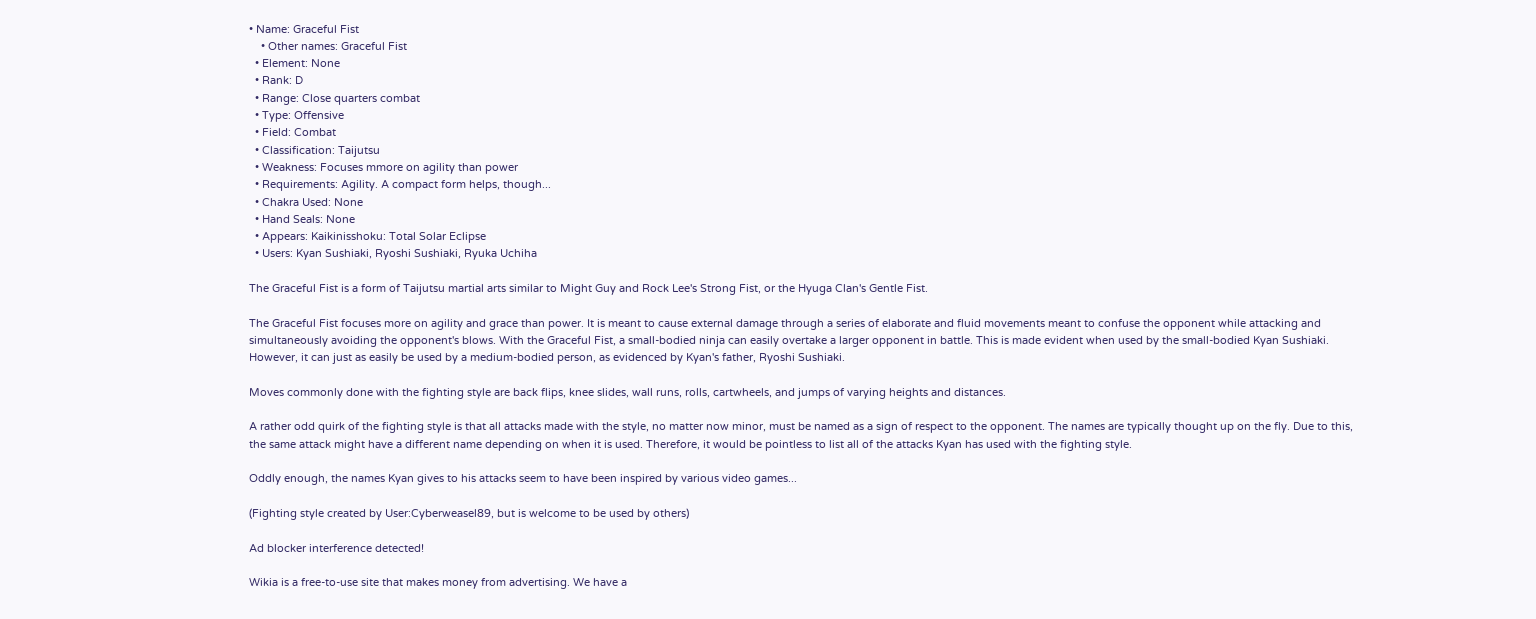• Name: Graceful Fist
    • Other names: Graceful Fist
  • Element: None
  • Rank: D
  • Range: Close quarters combat
  • Type: Offensive
  • Field: Combat
  • Classification: Taijutsu
  • Weakness: Focuses mmore on agility than power
  • Requirements: Agility. A compact form helps, though...
  • Chakra Used: None
  • Hand Seals: None
  • Appears: Kaikinisshoku: Total Solar Eclipse
  • Users: Kyan Sushiaki, Ryoshi Sushiaki, Ryuka Uchiha

The Graceful Fist is a form of Taijutsu martial arts similar to Might Guy and Rock Lee's Strong Fist, or the Hyuga Clan's Gentle Fist.

The Graceful Fist focuses more on agility and grace than power. It is meant to cause external damage through a series of elaborate and fluid movements meant to confuse the opponent while attacking and simultaneously avoiding the opponent's blows. With the Graceful Fist, a small-bodied ninja can easily overtake a larger opponent in battle. This is made evident when used by the small-bodied Kyan Sushiaki. However, it can just as easily be used by a medium-bodied person, as evidenced by Kyan's father, Ryoshi Sushiaki.

Moves commonly done with the fighting style are back flips, knee slides, wall runs, rolls, cartwheels, and jumps of varying heights and distances.

A rather odd quirk of the fighting style is that all attacks made with the style, no matter now minor, must be named as a sign of respect to the opponent. The names are typically thought up on the fly. Due to this, the same attack might have a different name depending on when it is used. Therefore, it would be pointless to list all of the attacks Kyan has used with the fighting style.

Oddly enough, the names Kyan gives to his attacks seem to have been inspired by various video games...

(Fighting style created by User:Cyberweasel89, but is welcome to be used by others)

Ad blocker interference detected!

Wikia is a free-to-use site that makes money from advertising. We have a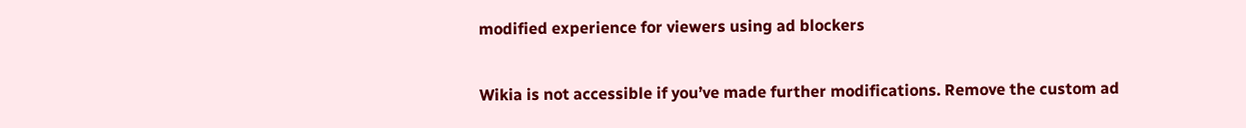modified experience for viewers using ad blockers

Wikia is not accessible if you’ve made further modifications. Remove the custom ad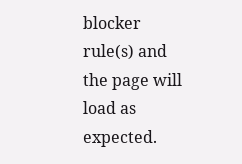blocker rule(s) and the page will load as expected.